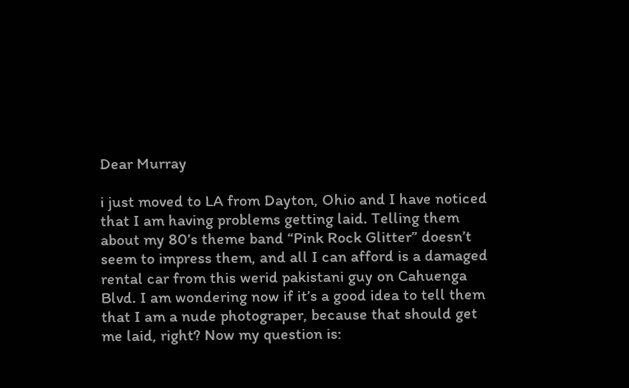Dear Murray

i just moved to LA from Dayton, Ohio and I have noticed that I am having problems getting laid. Telling them about my 80’s theme band “Pink Rock Glitter” doesn’t seem to impress them, and all I can afford is a damaged rental car from this werid pakistani guy on Cahuenga Blvd. I am wondering now if it’s a good idea to tell them that I am a nude photograper, because that should get me laid, right? Now my question is: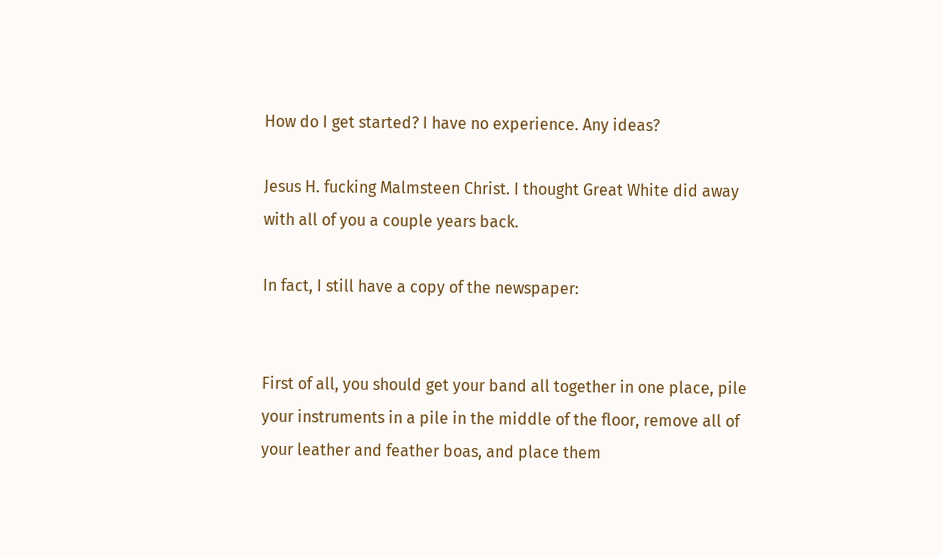How do I get started? I have no experience. Any ideas?

Jesus H. fucking Malmsteen Christ. I thought Great White did away with all of you a couple years back.

In fact, I still have a copy of the newspaper:


First of all, you should get your band all together in one place, pile your instruments in a pile in the middle of the floor, remove all of your leather and feather boas, and place them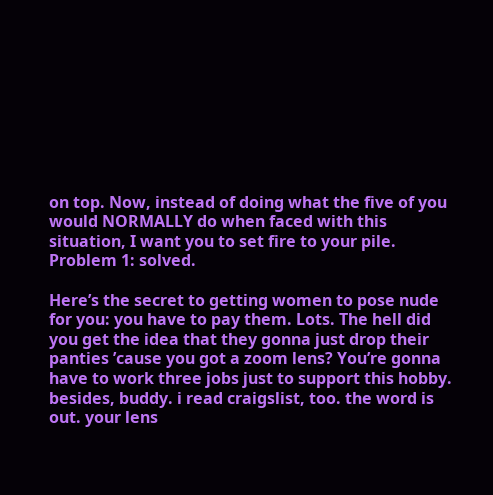on top. Now, instead of doing what the five of you would NORMALLY do when faced with this situation, I want you to set fire to your pile. Problem 1: solved.

Here’s the secret to getting women to pose nude for you: you have to pay them. Lots. The hell did you get the idea that they gonna just drop their panties ’cause you got a zoom lens? You’re gonna have to work three jobs just to support this hobby. besides, buddy. i read craigslist, too. the word is out. your lens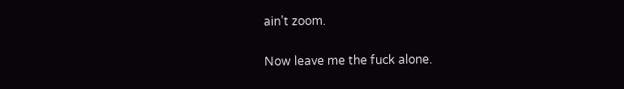ain’t zoom.

Now leave me the fuck alone.